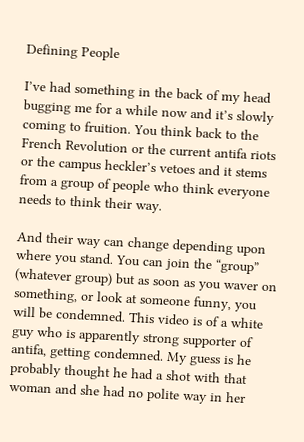Defining People

I’ve had something in the back of my head bugging me for a while now and it’s slowly coming to fruition. You think back to the French Revolution or the current antifa riots or the campus heckler’s vetoes and it stems from a group of people who think everyone needs to think their way.

And their way can change depending upon where you stand. You can join the “group” (whatever group) but as soon as you waver on something, or look at someone funny, you will be condemned. This video is of a white guy who is apparently strong supporter of antifa, getting condemned. My guess is he probably thought he had a shot with that woman and she had no polite way in her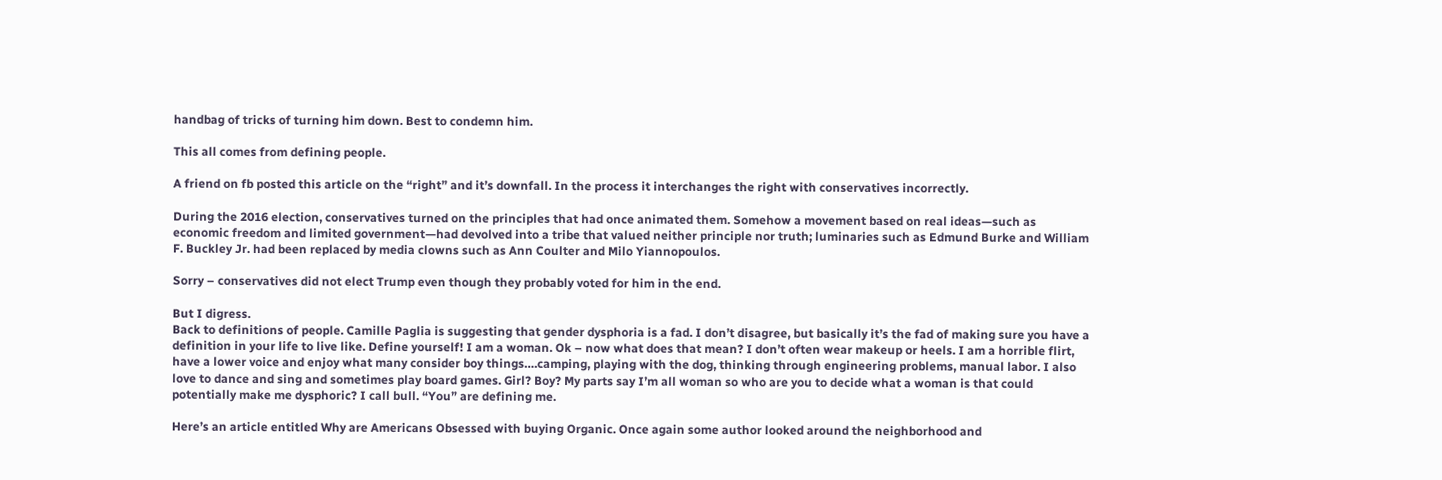handbag of tricks of turning him down. Best to condemn him.

This all comes from defining people.

A friend on fb posted this article on the “right” and it’s downfall. In the process it interchanges the right with conservatives incorrectly.

During the 2016 election, conservatives turned on the principles that had once animated them. Somehow a movement based on real ideas—such as economic freedom and limited government—had devolved into a tribe that valued neither principle nor truth; luminaries such as Edmund Burke and William F. Buckley Jr. had been replaced by media clowns such as Ann Coulter and Milo Yiannopoulos.

Sorry – conservatives did not elect Trump even though they probably voted for him in the end.

But I digress.
Back to definitions of people. Camille Paglia is suggesting that gender dysphoria is a fad. I don’t disagree, but basically it’s the fad of making sure you have a definition in your life to live like. Define yourself! I am a woman. Ok – now what does that mean? I don’t often wear makeup or heels. I am a horrible flirt, have a lower voice and enjoy what many consider boy things….camping, playing with the dog, thinking through engineering problems, manual labor. I also love to dance and sing and sometimes play board games. Girl? Boy? My parts say I’m all woman so who are you to decide what a woman is that could potentially make me dysphoric? I call bull. “You” are defining me.

Here’s an article entitled Why are Americans Obsessed with buying Organic. Once again some author looked around the neighborhood and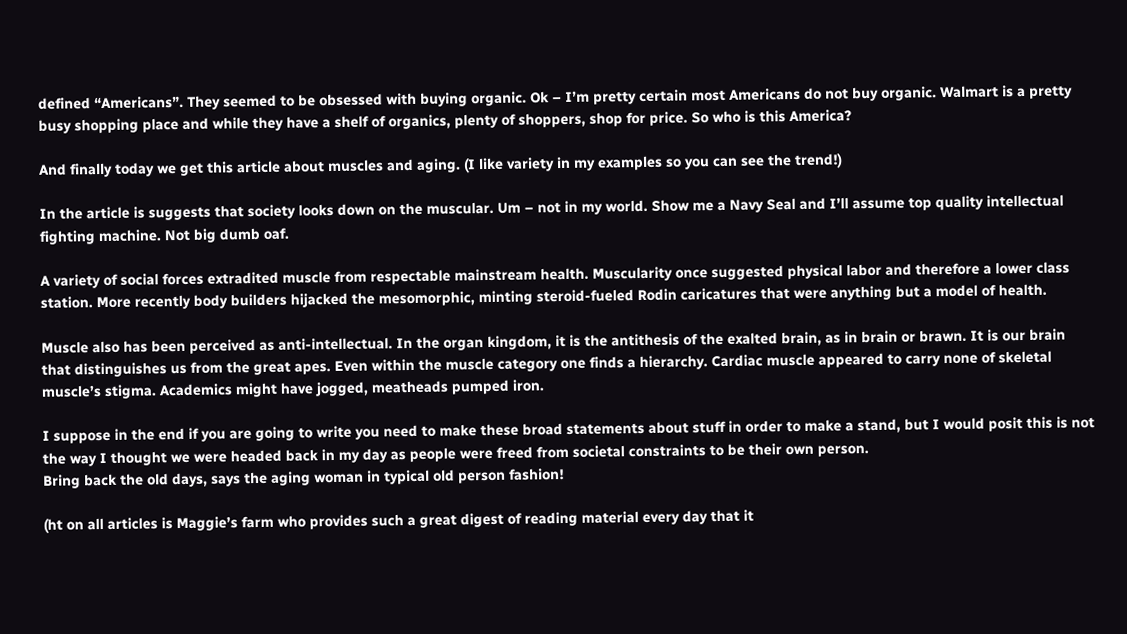defined “Americans”. They seemed to be obsessed with buying organic. Ok – I’m pretty certain most Americans do not buy organic. Walmart is a pretty busy shopping place and while they have a shelf of organics, plenty of shoppers, shop for price. So who is this America?

And finally today we get this article about muscles and aging. (I like variety in my examples so you can see the trend!)

In the article is suggests that society looks down on the muscular. Um – not in my world. Show me a Navy Seal and I’ll assume top quality intellectual fighting machine. Not big dumb oaf.

A variety of social forces extradited muscle from respectable mainstream health. Muscularity once suggested physical labor and therefore a lower class station. More recently body builders hijacked the mesomorphic, minting steroid-fueled Rodin caricatures that were anything but a model of health.

Muscle also has been perceived as anti-intellectual. In the organ kingdom, it is the antithesis of the exalted brain, as in brain or brawn. It is our brain that distinguishes us from the great apes. Even within the muscle category one finds a hierarchy. Cardiac muscle appeared to carry none of skeletal muscle’s stigma. Academics might have jogged, meatheads pumped iron.

I suppose in the end if you are going to write you need to make these broad statements about stuff in order to make a stand, but I would posit this is not the way I thought we were headed back in my day as people were freed from societal constraints to be their own person.
Bring back the old days, says the aging woman in typical old person fashion!

(ht on all articles is Maggie’s farm who provides such a great digest of reading material every day that it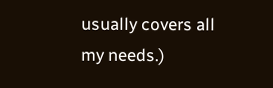usually covers all my needs.)